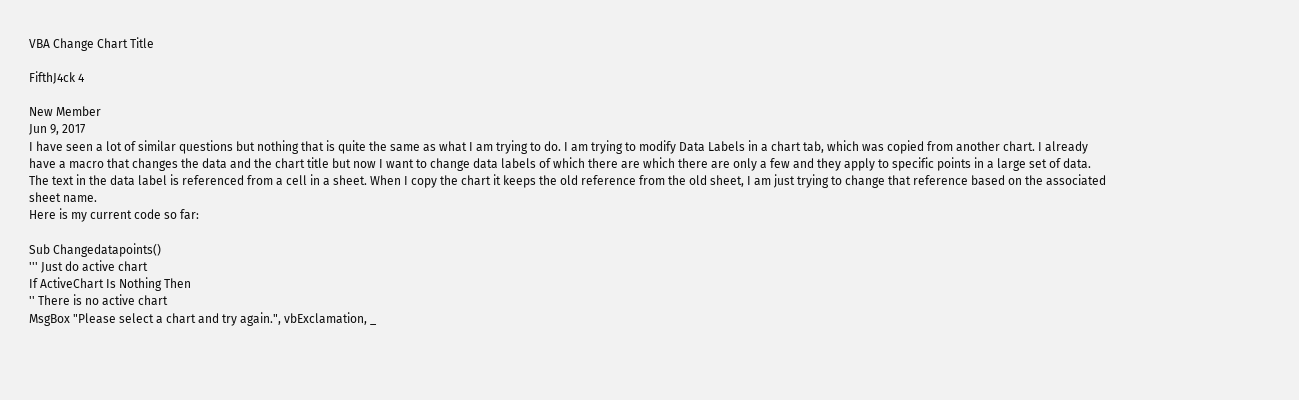VBA Change Chart Title

FifthJ4ck 4

New Member
Jun 9, 2017
I have seen a lot of similar questions but nothing that is quite the same as what I am trying to do. I am trying to modify Data Labels in a chart tab, which was copied from another chart. I already have a macro that changes the data and the chart title but now I want to change data labels of which there are which there are only a few and they apply to specific points in a large set of data. The text in the data label is referenced from a cell in a sheet. When I copy the chart it keeps the old reference from the old sheet, I am just trying to change that reference based on the associated sheet name.
Here is my current code so far:

Sub Changedatapoints()
''' Just do active chart
If ActiveChart Is Nothing Then
'' There is no active chart
MsgBox "Please select a chart and try again.", vbExclamation, _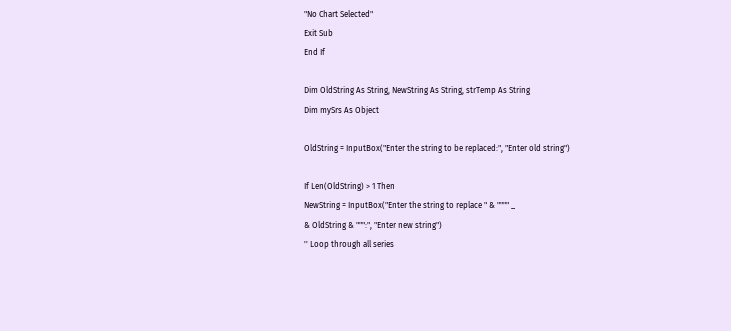"No Chart Selected"
Exit Sub
End If

Dim OldString As String, NewString As String, strTemp As String
Dim mySrs As Object

OldString = InputBox("Enter the string to be replaced:", "Enter old string")

If Len(OldString) > 1 Then
NewString = InputBox("Enter the string to replace " & """" _
& OldString & """:", "Enter new string")
'' Loop through all series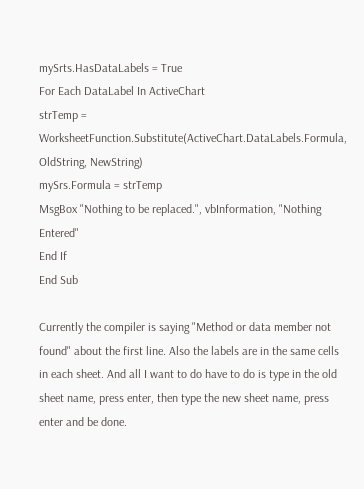mySrts.HasDataLabels = True
For Each DataLabel In ActiveChart
strTemp = WorksheetFunction.Substitute(ActiveChart.DataLabels.Formula, OldString, NewString)
mySrs.Formula = strTemp
MsgBox "Nothing to be replaced.", vbInformation, "Nothing Entered"
End If
End Sub

Currently the compiler is saying "Method or data member not found" about the first line. Also the labels are in the same cells in each sheet. And all I want to do have to do is type in the old sheet name, press enter, then type the new sheet name, press enter and be done.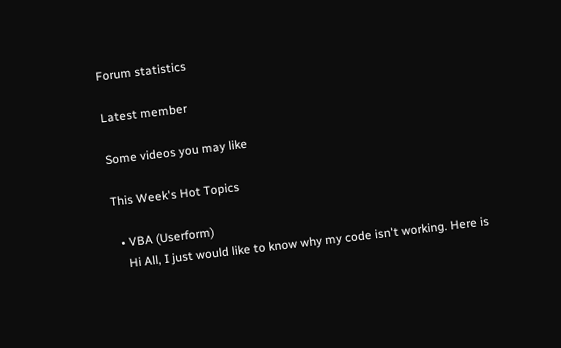Forum statistics

Latest member

Some videos you may like

This Week's Hot Topics

  • VBA (Userform)
    Hi All, I just would like to know why my code isn't working. Here is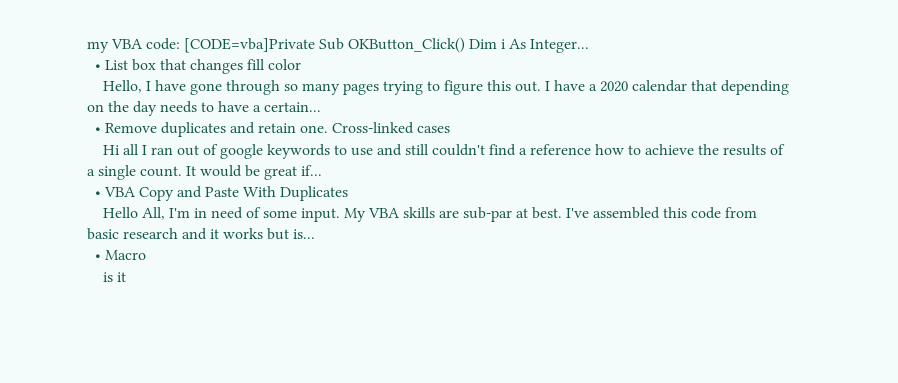my VBA code: [CODE=vba]Private Sub OKButton_Click() Dim i As Integer...
  • List box that changes fill color
    Hello, I have gone through so many pages trying to figure this out. I have a 2020 calendar that depending on the day needs to have a certain...
  • Remove duplicates and retain one. Cross-linked cases
    Hi all I ran out of google keywords to use and still couldn't find a reference how to achieve the results of a single count. It would be great if...
  • VBA Copy and Paste With Duplicates
    Hello All, I'm in need of some input. My VBA skills are sub-par at best. I've assembled this code from basic research and it works but is...
  • Macro
    is it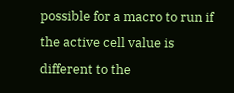possible for a macro to run if the active cell value is different to the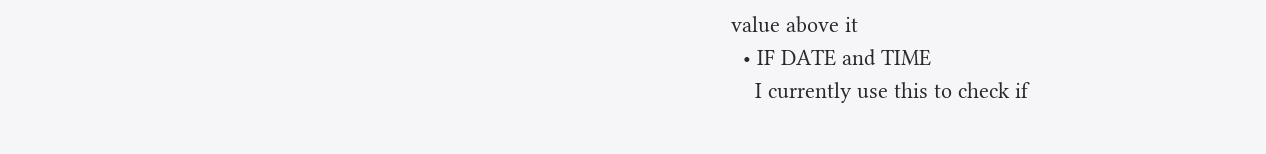value above it
  • IF DATE and TIME
    I currently use this to check if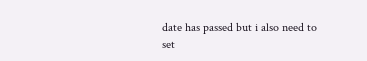date has passed but i also need to set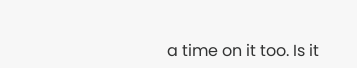a time on it too. Is it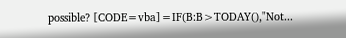possible? [CODE=vba]=IF(B:B>TODAY(),"Not...